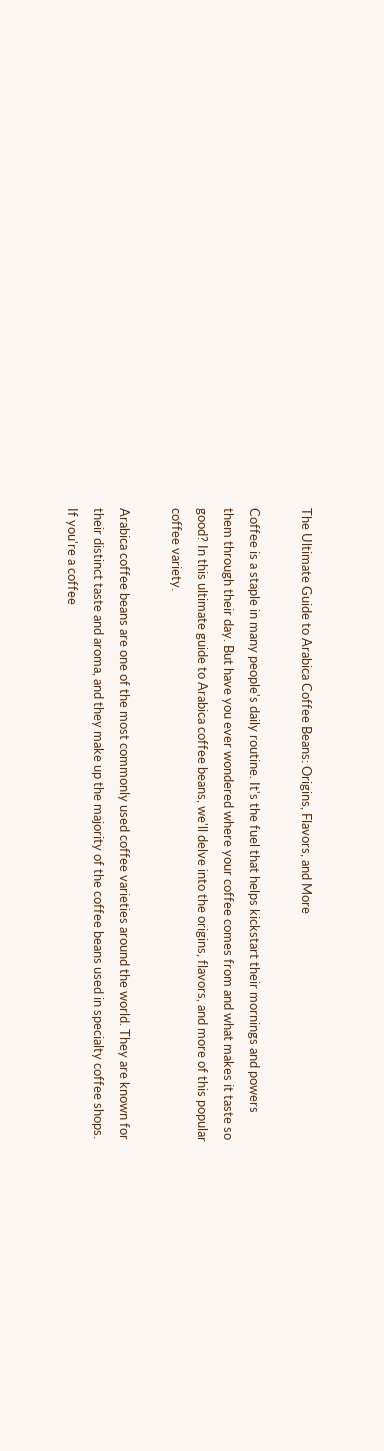The Ultimate Guide to Arabica Coffee Beans: Origins, Flavors, and More

Coffee is a staple in many people's daily routine. It's the fuel that helps kickstart their mornings and powers them through their day. But have you ever wondered where your coffee comes from and what makes it taste so good? In this ultimate guide to Arabica coffee beans, we'll delve into the origins, flavors, and more of this popular coffee variety.

Arabica coffee beans are one of the most commonly used coffee varieties around the world. They are known for their distinct taste and aroma, and they make up the majority of the coffee beans used in specialty coffee shops. If you're a coffee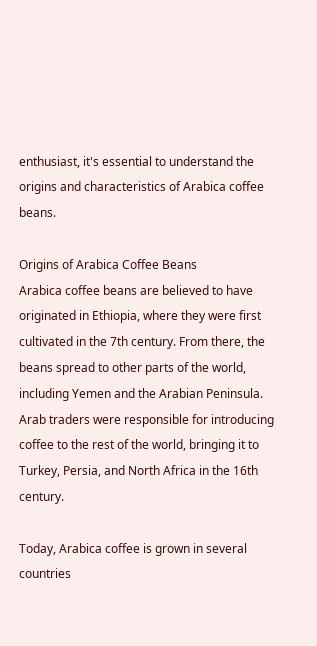enthusiast, it's essential to understand the origins and characteristics of Arabica coffee beans.

Origins of Arabica Coffee Beans
Arabica coffee beans are believed to have originated in Ethiopia, where they were first cultivated in the 7th century. From there, the beans spread to other parts of the world, including Yemen and the Arabian Peninsula. Arab traders were responsible for introducing coffee to the rest of the world, bringing it to Turkey, Persia, and North Africa in the 16th century.

Today, Arabica coffee is grown in several countries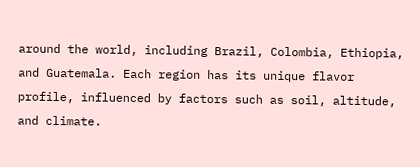around the world, including Brazil, Colombia, Ethiopia, and Guatemala. Each region has its unique flavor profile, influenced by factors such as soil, altitude, and climate.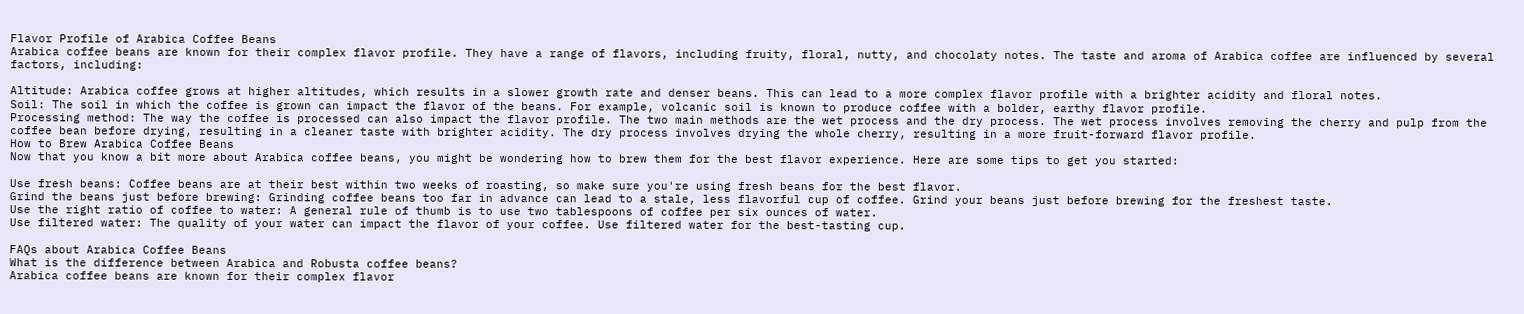Flavor Profile of Arabica Coffee Beans
Arabica coffee beans are known for their complex flavor profile. They have a range of flavors, including fruity, floral, nutty, and chocolaty notes. The taste and aroma of Arabica coffee are influenced by several factors, including:

Altitude: Arabica coffee grows at higher altitudes, which results in a slower growth rate and denser beans. This can lead to a more complex flavor profile with a brighter acidity and floral notes.
Soil: The soil in which the coffee is grown can impact the flavor of the beans. For example, volcanic soil is known to produce coffee with a bolder, earthy flavor profile.
Processing method: The way the coffee is processed can also impact the flavor profile. The two main methods are the wet process and the dry process. The wet process involves removing the cherry and pulp from the coffee bean before drying, resulting in a cleaner taste with brighter acidity. The dry process involves drying the whole cherry, resulting in a more fruit-forward flavor profile.
How to Brew Arabica Coffee Beans
Now that you know a bit more about Arabica coffee beans, you might be wondering how to brew them for the best flavor experience. Here are some tips to get you started:

Use fresh beans: Coffee beans are at their best within two weeks of roasting, so make sure you're using fresh beans for the best flavor.
Grind the beans just before brewing: Grinding coffee beans too far in advance can lead to a stale, less flavorful cup of coffee. Grind your beans just before brewing for the freshest taste.
Use the right ratio of coffee to water: A general rule of thumb is to use two tablespoons of coffee per six ounces of water.
Use filtered water: The quality of your water can impact the flavor of your coffee. Use filtered water for the best-tasting cup.

FAQs about Arabica Coffee Beans
What is the difference between Arabica and Robusta coffee beans?
Arabica coffee beans are known for their complex flavor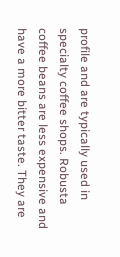profile and are typically used in specialty coffee shops. Robusta coffee beans are less expensive and have a more bitter taste. They are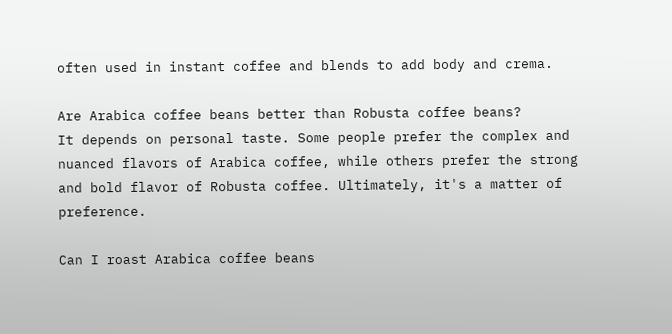often used in instant coffee and blends to add body and crema.

Are Arabica coffee beans better than Robusta coffee beans?
It depends on personal taste. Some people prefer the complex and nuanced flavors of Arabica coffee, while others prefer the strong and bold flavor of Robusta coffee. Ultimately, it's a matter of preference.

Can I roast Arabica coffee beans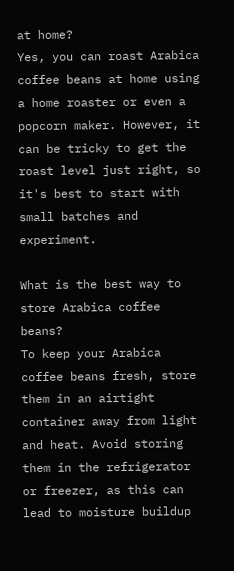at home?
Yes, you can roast Arabica coffee beans at home using a home roaster or even a popcorn maker. However, it can be tricky to get the roast level just right, so it's best to start with small batches and experiment.

What is the best way to store Arabica coffee beans?
To keep your Arabica coffee beans fresh, store them in an airtight container away from light and heat. Avoid storing them in the refrigerator or freezer, as this can lead to moisture buildup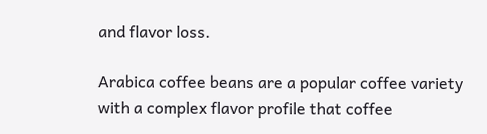and flavor loss.

Arabica coffee beans are a popular coffee variety with a complex flavor profile that coffee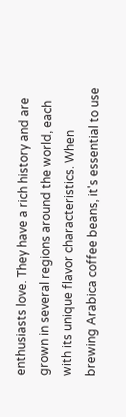enthusiasts love. They have a rich history and are grown in several regions around the world, each with its unique flavor characteristics. When brewing Arabica coffee beans, it's essential to use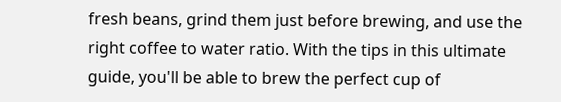fresh beans, grind them just before brewing, and use the right coffee to water ratio. With the tips in this ultimate guide, you'll be able to brew the perfect cup of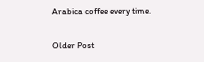Arabica coffee every time.

Older Post